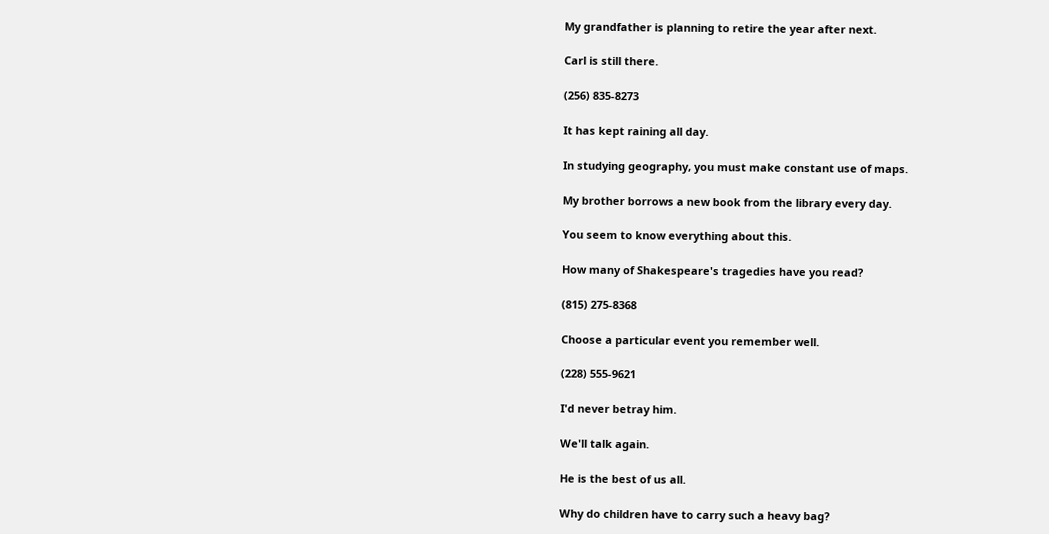My grandfather is planning to retire the year after next.

Carl is still there.

(256) 835-8273

It has kept raining all day.

In studying geography, you must make constant use of maps.

My brother borrows a new book from the library every day.

You seem to know everything about this.

How many of Shakespeare's tragedies have you read?

(815) 275-8368

Choose a particular event you remember well.

(228) 555-9621

I'd never betray him.

We'll talk again.

He is the best of us all.

Why do children have to carry such a heavy bag?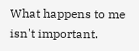What happens to me isn't important.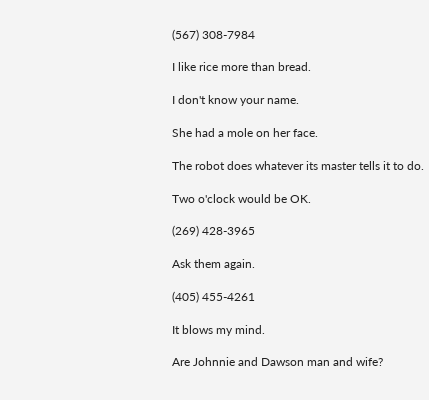(567) 308-7984

I like rice more than bread.

I don't know your name.

She had a mole on her face.

The robot does whatever its master tells it to do.

Two o'clock would be OK.

(269) 428-3965

Ask them again.

(405) 455-4261

It blows my mind.

Are Johnnie and Dawson man and wife?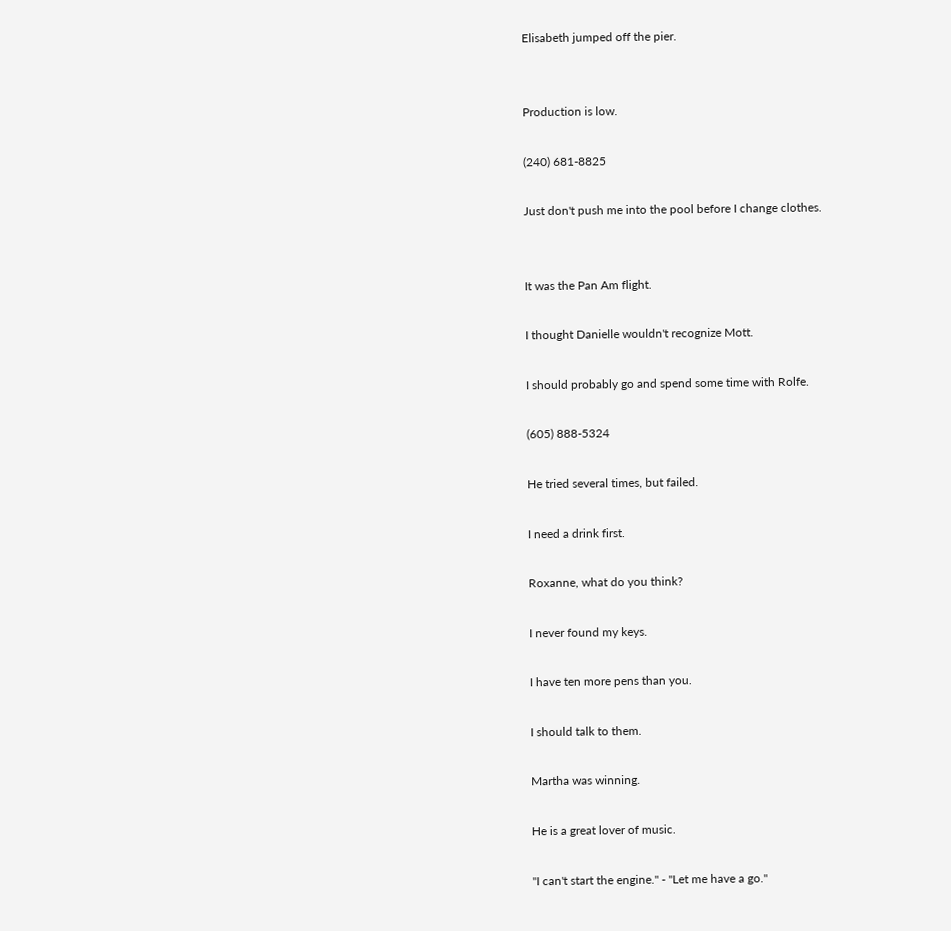Elisabeth jumped off the pier.


Production is low.

(240) 681-8825

Just don't push me into the pool before I change clothes.


It was the Pan Am flight.

I thought Danielle wouldn't recognize Mott.

I should probably go and spend some time with Rolfe.

(605) 888-5324

He tried several times, but failed.

I need a drink first.

Roxanne, what do you think?

I never found my keys.

I have ten more pens than you.

I should talk to them.

Martha was winning.

He is a great lover of music.

"I can't start the engine." - "Let me have a go."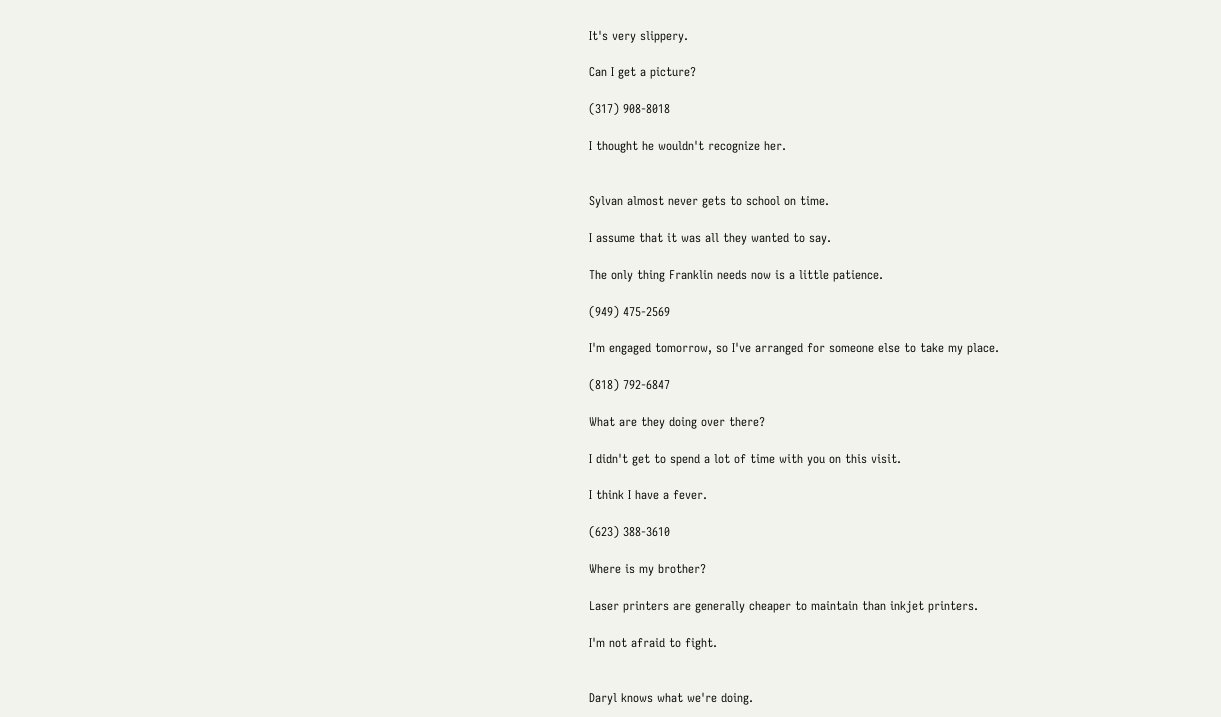It's very slippery.

Can I get a picture?

(317) 908-8018

I thought he wouldn't recognize her.


Sylvan almost never gets to school on time.

I assume that it was all they wanted to say.

The only thing Franklin needs now is a little patience.

(949) 475-2569

I'm engaged tomorrow, so I've arranged for someone else to take my place.

(818) 792-6847

What are they doing over there?

I didn't get to spend a lot of time with you on this visit.

I think I have a fever.

(623) 388-3610

Where is my brother?

Laser printers are generally cheaper to maintain than inkjet printers.

I'm not afraid to fight.


Daryl knows what we're doing.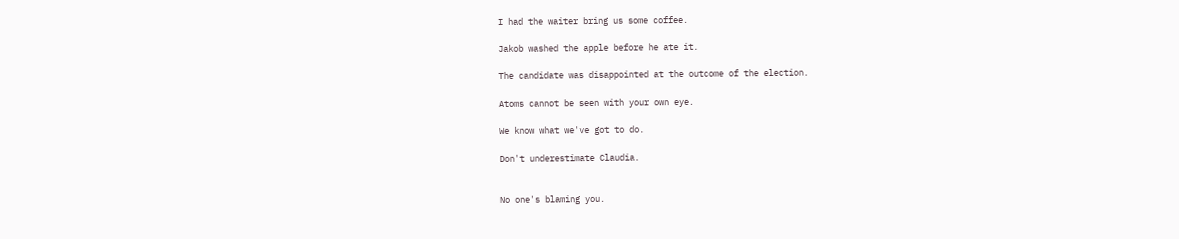I had the waiter bring us some coffee.

Jakob washed the apple before he ate it.

The candidate was disappointed at the outcome of the election.

Atoms cannot be seen with your own eye.

We know what we've got to do.

Don't underestimate Claudia.


No one's blaming you.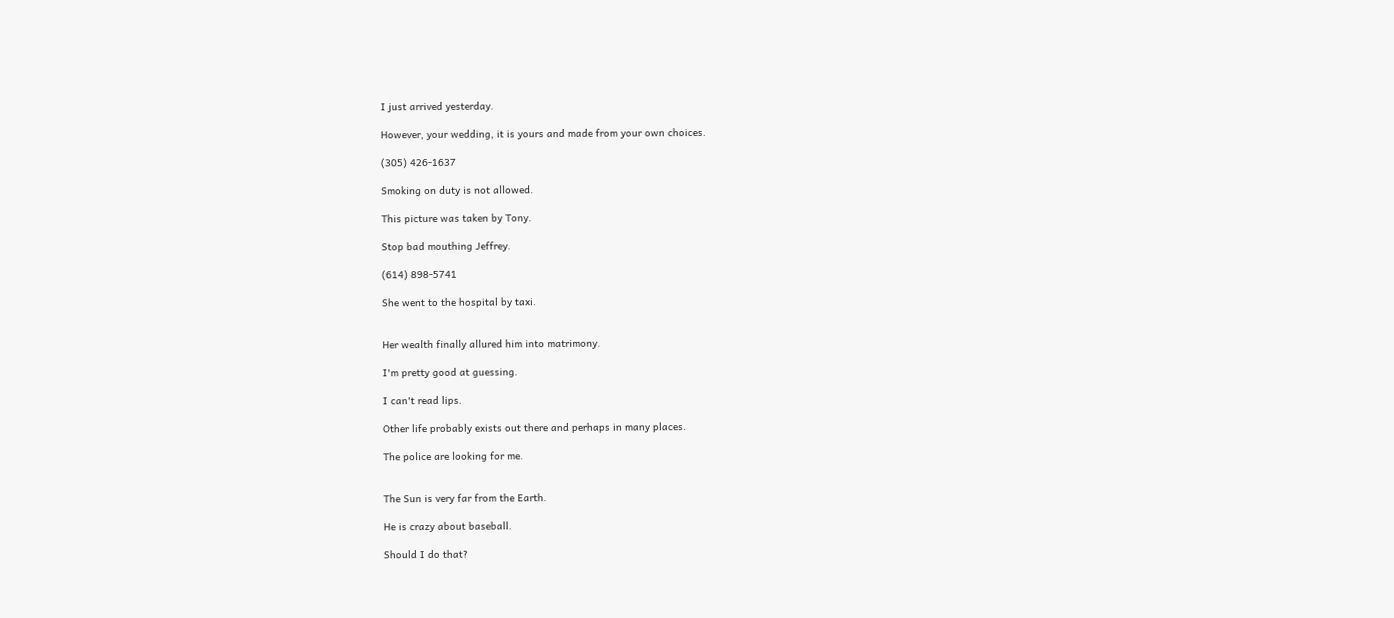I just arrived yesterday.

However, your wedding, it is yours and made from your own choices.

(305) 426-1637

Smoking on duty is not allowed.

This picture was taken by Tony.

Stop bad mouthing Jeffrey.

(614) 898-5741

She went to the hospital by taxi.


Her wealth finally allured him into matrimony.

I'm pretty good at guessing.

I can't read lips.

Other life probably exists out there and perhaps in many places.

The police are looking for me.


The Sun is very far from the Earth.

He is crazy about baseball.

Should I do that?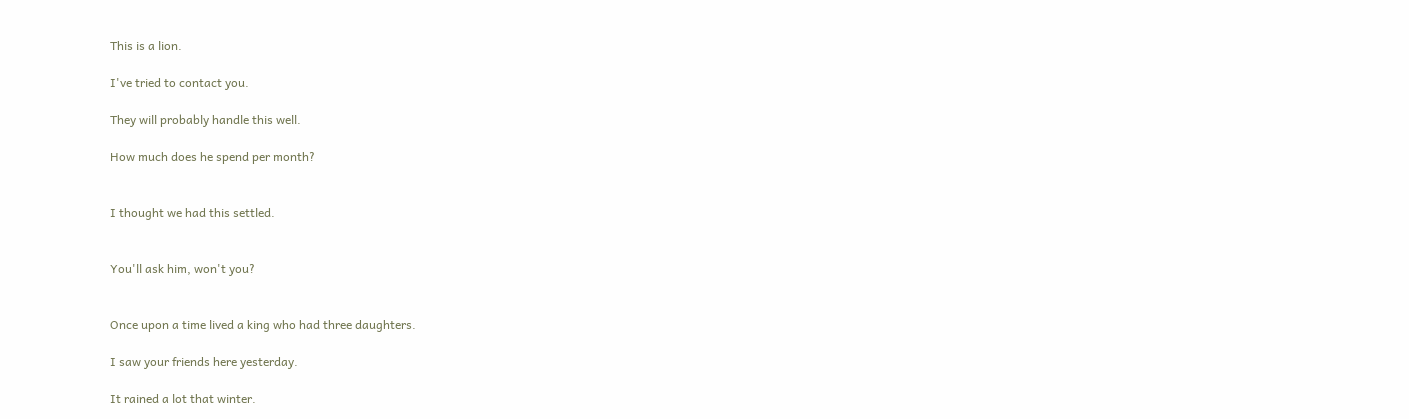This is a lion.

I've tried to contact you.

They will probably handle this well.

How much does he spend per month?


I thought we had this settled.


You'll ask him, won't you?


Once upon a time lived a king who had three daughters.

I saw your friends here yesterday.

It rained a lot that winter.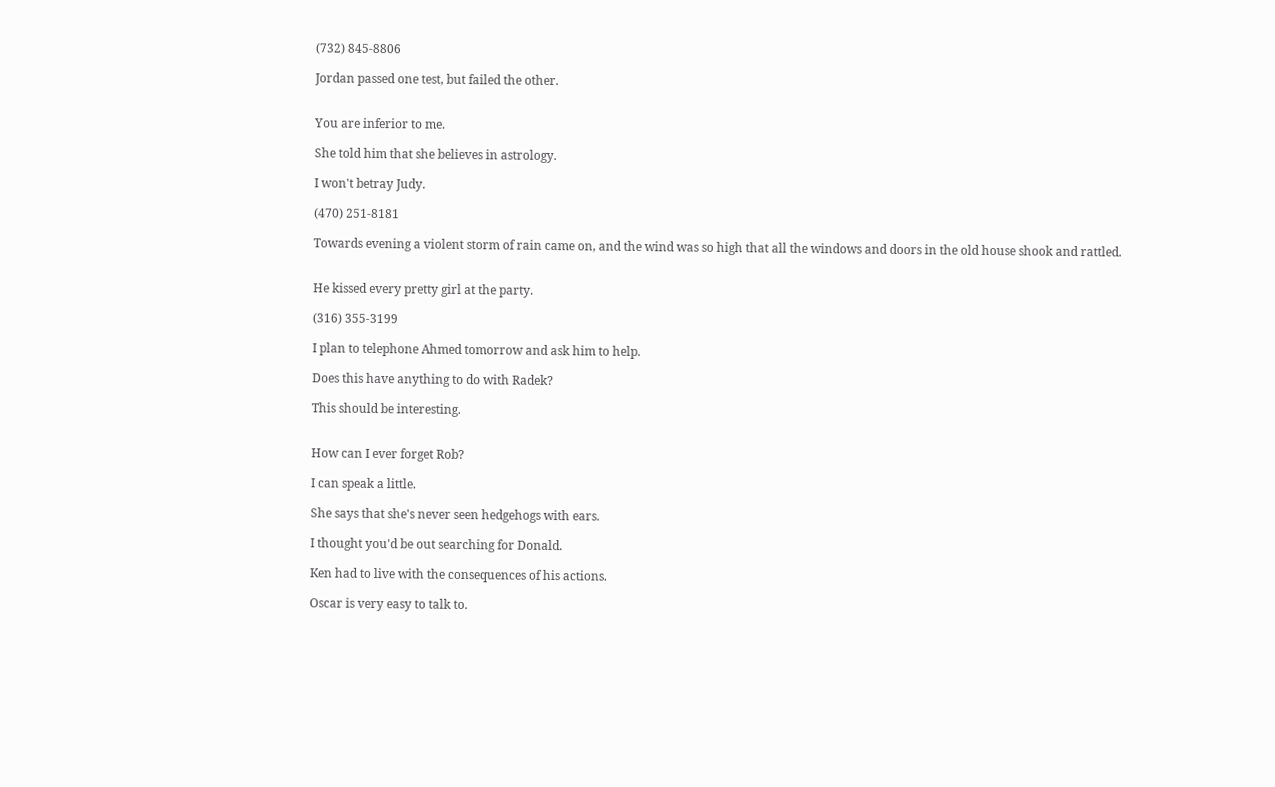(732) 845-8806

Jordan passed one test, but failed the other.


You are inferior to me.

She told him that she believes in astrology.

I won't betray Judy.

(470) 251-8181

Towards evening a violent storm of rain came on, and the wind was so high that all the windows and doors in the old house shook and rattled.


He kissed every pretty girl at the party.

(316) 355-3199

I plan to telephone Ahmed tomorrow and ask him to help.

Does this have anything to do with Radek?

This should be interesting.


How can I ever forget Rob?

I can speak a little.

She says that she's never seen hedgehogs with ears.

I thought you'd be out searching for Donald.

Ken had to live with the consequences of his actions.

Oscar is very easy to talk to.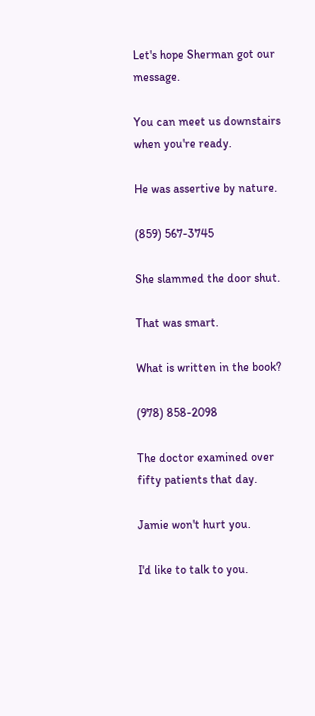Let's hope Sherman got our message.

You can meet us downstairs when you're ready.

He was assertive by nature.

(859) 567-3745

She slammed the door shut.

That was smart.

What is written in the book?

(978) 858-2098

The doctor examined over fifty patients that day.

Jamie won't hurt you.

I'd like to talk to you.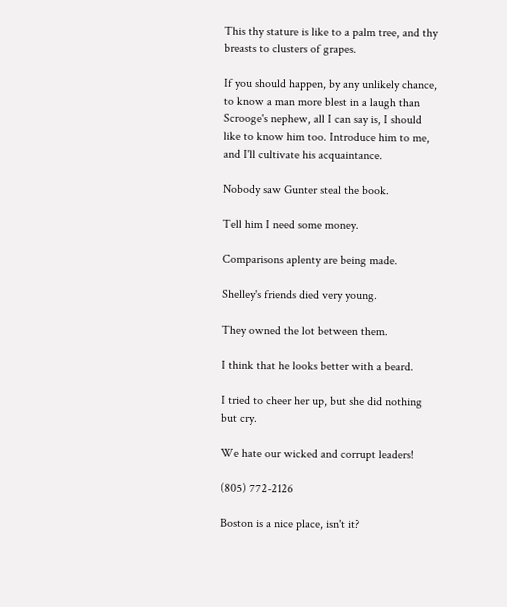This thy stature is like to a palm tree, and thy breasts to clusters of grapes.

If you should happen, by any unlikely chance, to know a man more blest in a laugh than Scrooge's nephew, all I can say is, I should like to know him too. Introduce him to me, and I'll cultivate his acquaintance.

Nobody saw Gunter steal the book.

Tell him I need some money.

Comparisons aplenty are being made.

Shelley's friends died very young.

They owned the lot between them.

I think that he looks better with a beard.

I tried to cheer her up, but she did nothing but cry.

We hate our wicked and corrupt leaders!

(805) 772-2126

Boston is a nice place, isn't it?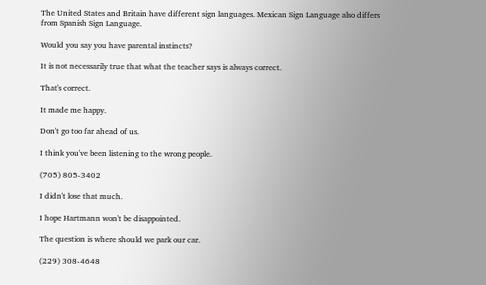The United States and Britain have different sign languages. Mexican Sign Language also differs from Spanish Sign Language.

Would you say you have parental instincts?

It is not necessarily true that what the teacher says is always correct.

That's correct.

It made me happy.

Don't go too far ahead of us.

I think you've been listening to the wrong people.

(705) 805-3402

I didn't lose that much.

I hope Hartmann won't be disappointed.

The question is where should we park our car.

(229) 308-4648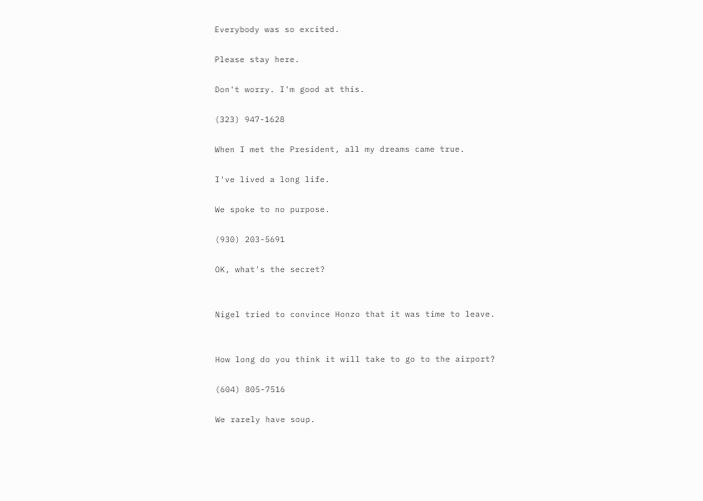Everybody was so excited.

Please stay here.

Don't worry. I'm good at this.

(323) 947-1628

When I met the President, all my dreams came true.

I've lived a long life.

We spoke to no purpose.

(930) 203-5691

OK, what's the secret?


Nigel tried to convince Honzo that it was time to leave.


How long do you think it will take to go to the airport?

(604) 805-7516

We rarely have soup.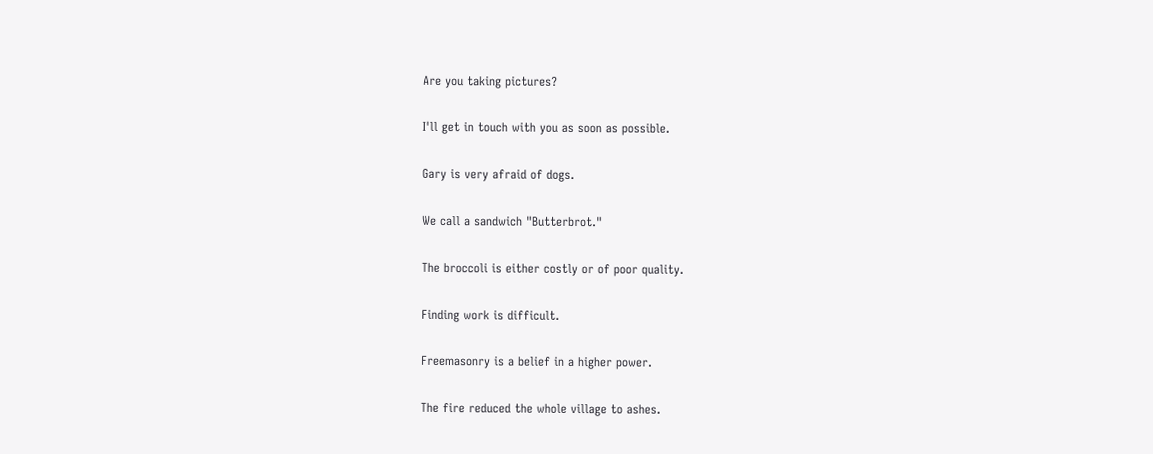Are you taking pictures?

I'll get in touch with you as soon as possible.

Gary is very afraid of dogs.

We call a sandwich "Butterbrot."

The broccoli is either costly or of poor quality.

Finding work is difficult.

Freemasonry is a belief in a higher power.

The fire reduced the whole village to ashes.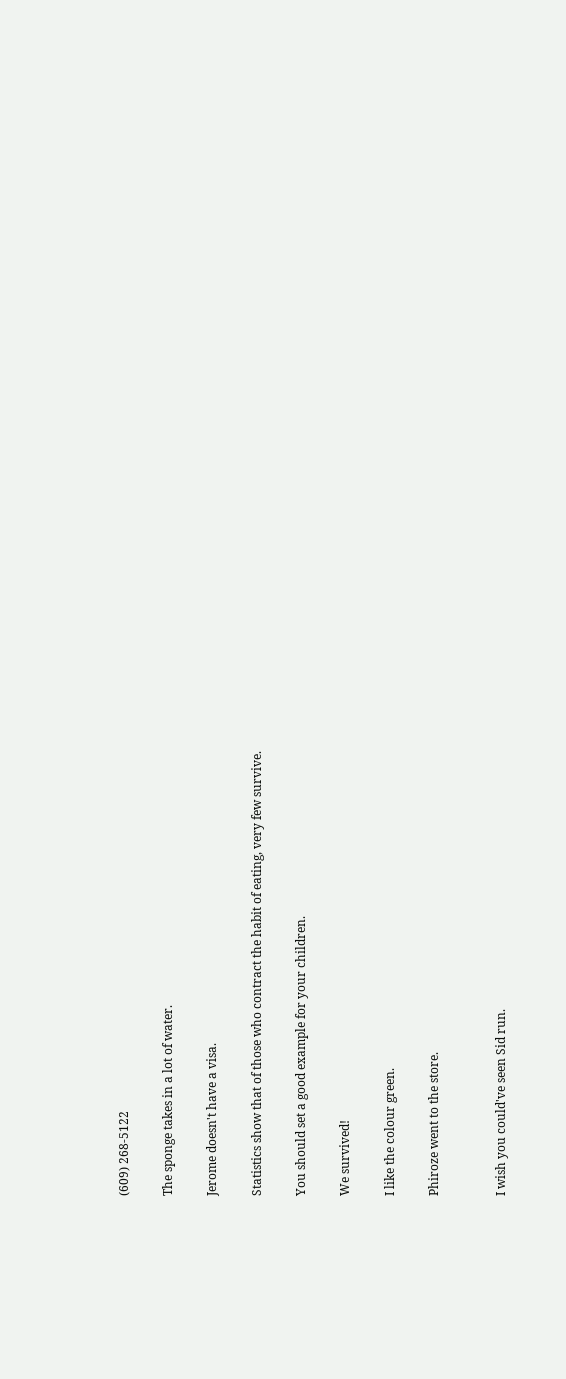(609) 268-5122

The sponge takes in a lot of water.

Jerome doesn't have a visa.

Statistics show that of those who contract the habit of eating, very few survive.

You should set a good example for your children.

We survived!

I like the colour green.

Phiroze went to the store.


I wish you could've seen Sid run.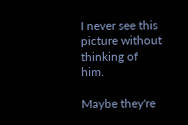I never see this picture without thinking of him.

Maybe they're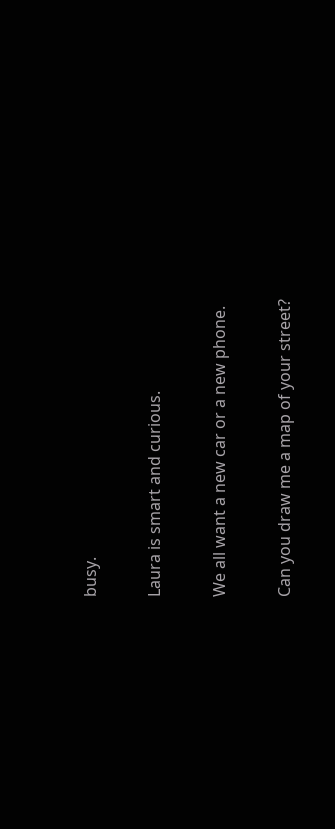busy.

Laura is smart and curious.

We all want a new car or a new phone.

Can you draw me a map of your street?